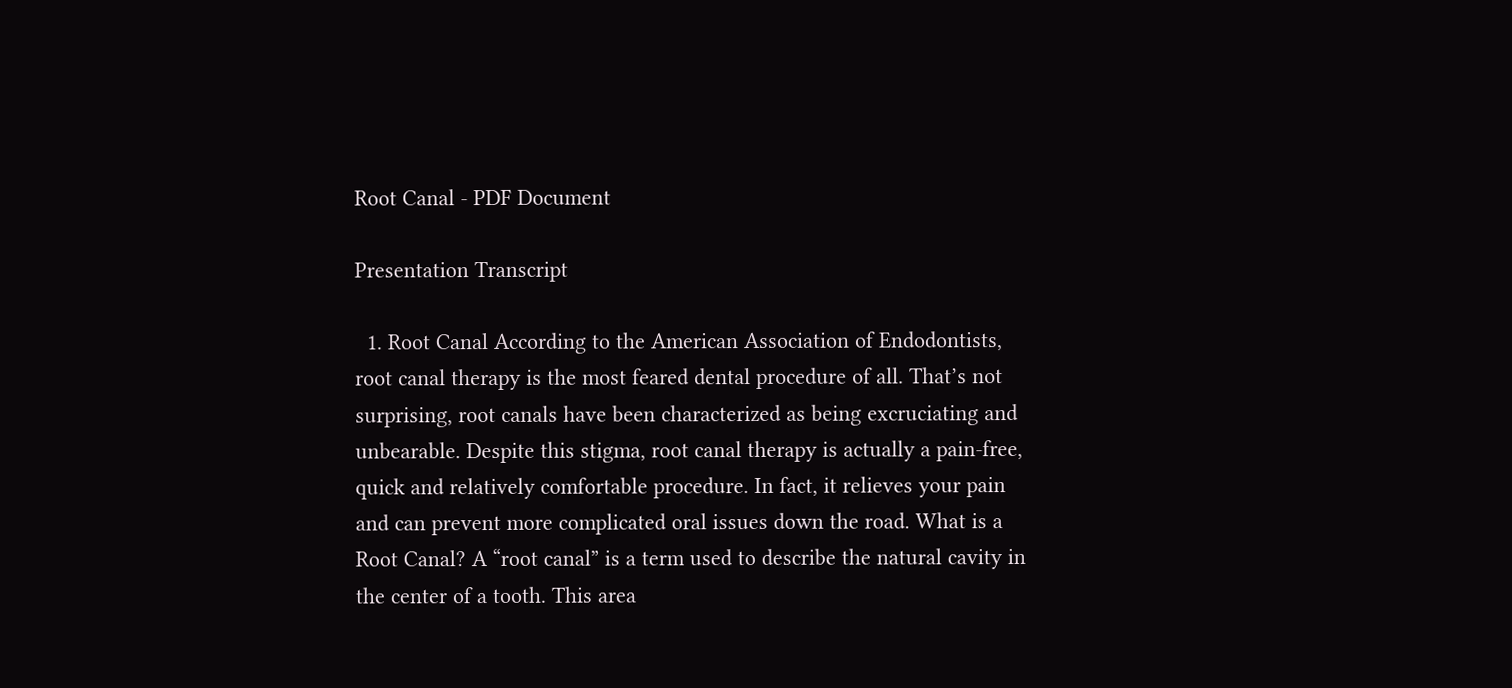Root Canal - PDF Document

Presentation Transcript

  1. Root Canal According to the American Association of Endodontists, root canal therapy is the most feared dental procedure of all. That’s not surprising, root canals have been characterized as being excruciating and unbearable. Despite this stigma, root canal therapy is actually a pain-free, quick and relatively comfortable procedure. In fact, it relieves your pain and can prevent more complicated oral issues down the road. What is a Root Canal? A “root canal” is a term used to describe the natural cavity in the center of a tooth. This area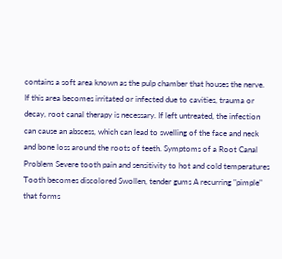contains a soft area known as the pulp chamber that houses the nerve. If this area becomes irritated or infected due to cavities, trauma or decay, root canal therapy is necessary. If left untreated, the infection can cause an abscess, which can lead to swelling of the face and neck and bone loss around the roots of teeth. Symptoms of a Root Canal Problem Severe tooth pain and sensitivity to hot and cold temperatures Tooth becomes discolored Swollen, tender gums A recurring "pimple" that forms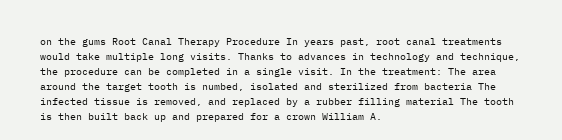on the gums Root Canal Therapy Procedure In years past, root canal treatments would take multiple long visits. Thanks to advances in technology and technique, the procedure can be completed in a single visit. In the treatment: The area around the target tooth is numbed, isolated and sterilized from bacteria The infected tissue is removed, and replaced by a rubber filling material The tooth is then built back up and prepared for a crown William A.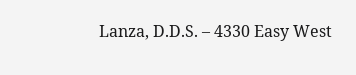Lanza, D.D.S. – 4330 Easy West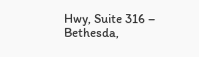Hwy, Suite 316 – Bethesda,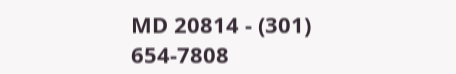MD 20814 - (301) 654-7808